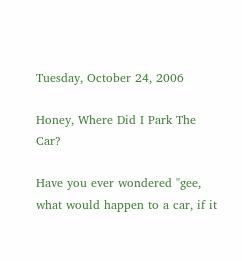Tuesday, October 24, 2006

Honey, Where Did I Park The Car?

Have you ever wondered "gee, what would happen to a car, if it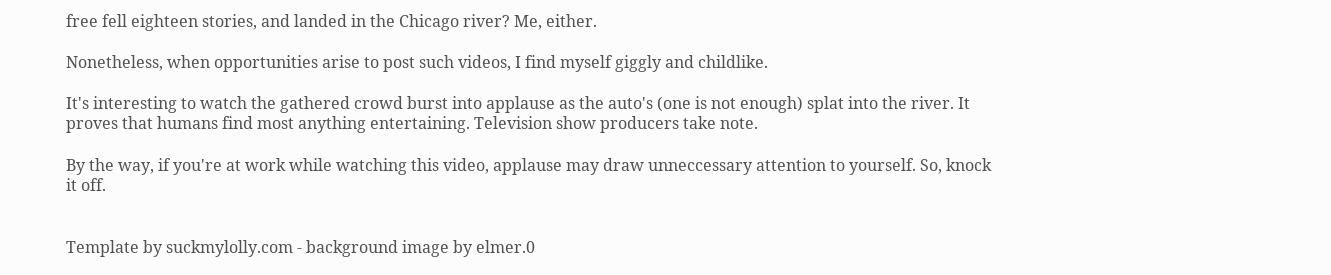free fell eighteen stories, and landed in the Chicago river? Me, either.

Nonetheless, when opportunities arise to post such videos, I find myself giggly and childlike.

It's interesting to watch the gathered crowd burst into applause as the auto's (one is not enough) splat into the river. It proves that humans find most anything entertaining. Television show producers take note.

By the way, if you're at work while watching this video, applause may draw unneccessary attention to yourself. So, knock it off.


Template by suckmylolly.com - background image by elmer.0